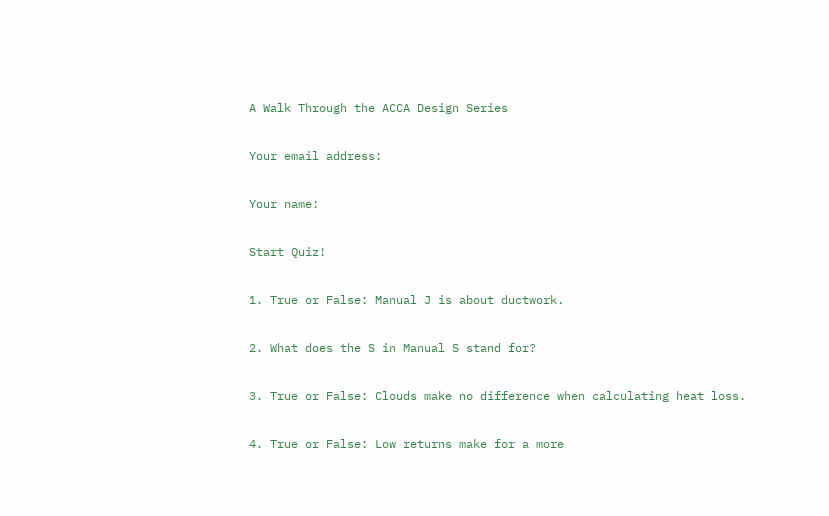A Walk Through the ACCA Design Series

Your email address:

Your name:

Start Quiz!

1. True or False: Manual J is about ductwork.

2. What does the S in Manual S stand for?

3. True or False: Clouds make no difference when calculating heat loss.

4. True or False: Low returns make for a more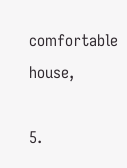comfortable house,

5.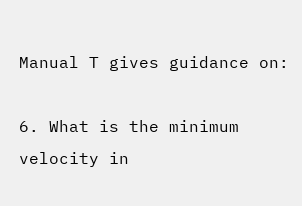Manual T gives guidance on:

6. What is the minimum velocity in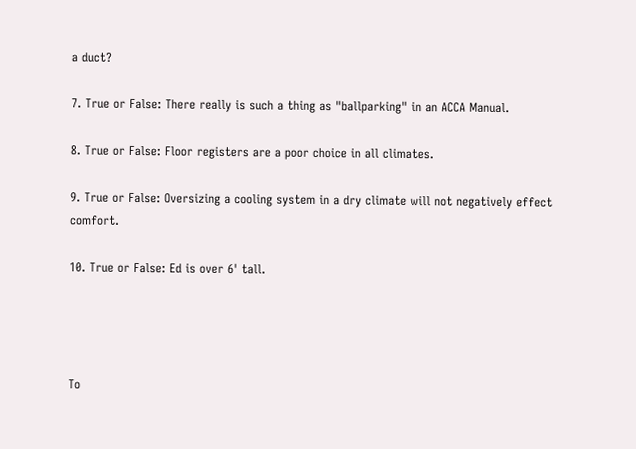a duct?

7. True or False: There really is such a thing as "ballparking" in an ACCA Manual.

8. True or False: Floor registers are a poor choice in all climates.

9. True or False: Oversizing a cooling system in a dry climate will not negatively effect comfort.

10. True or False: Ed is over 6' tall.




To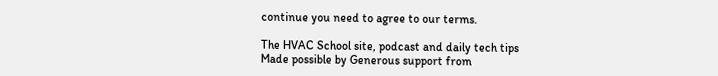continue you need to agree to our terms.

The HVAC School site, podcast and daily tech tips
Made possible by Generous support from